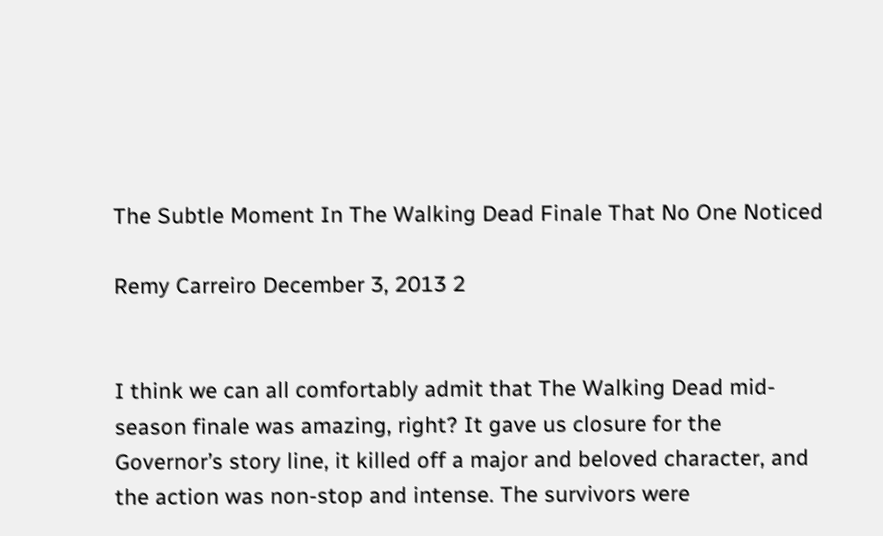The Subtle Moment In The Walking Dead Finale That No One Noticed

Remy Carreiro December 3, 2013 2


I think we can all comfortably admit that The Walking Dead mid-season finale was amazing, right? It gave us closure for the Governor’s story line, it killed off a major and beloved character, and the action was non-stop and intense. The survivors were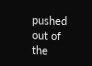pushed out of the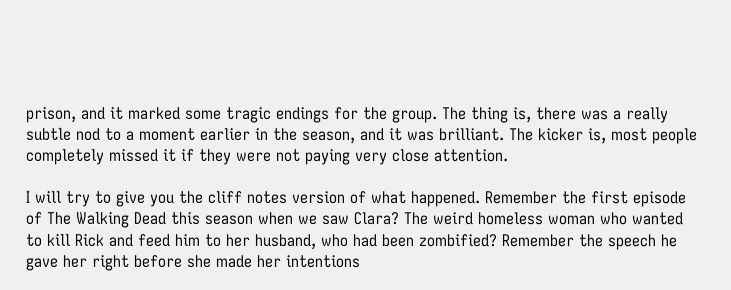prison, and it marked some tragic endings for the group. The thing is, there was a really subtle nod to a moment earlier in the season, and it was brilliant. The kicker is, most people completely missed it if they were not paying very close attention.

I will try to give you the cliff notes version of what happened. Remember the first episode of The Walking Dead this season when we saw Clara? The weird homeless woman who wanted to kill Rick and feed him to her husband, who had been zombified? Remember the speech he gave her right before she made her intentions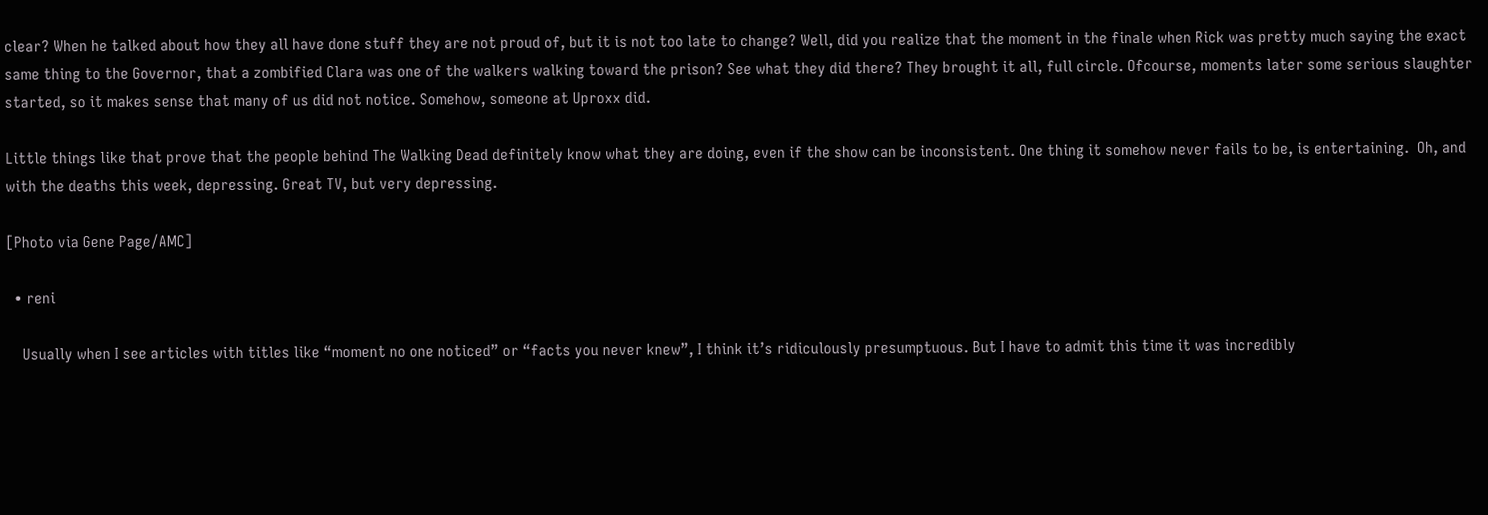clear? When he talked about how they all have done stuff they are not proud of, but it is not too late to change? Well, did you realize that the moment in the finale when Rick was pretty much saying the exact same thing to the Governor, that a zombified Clara was one of the walkers walking toward the prison? See what they did there? They brought it all, full circle. Ofcourse, moments later some serious slaughter started, so it makes sense that many of us did not notice. Somehow, someone at Uproxx did.

Little things like that prove that the people behind The Walking Dead definitely know what they are doing, even if the show can be inconsistent. One thing it somehow never fails to be, is entertaining.  Oh, and with the deaths this week, depressing. Great TV, but very depressing.

[Photo via Gene Page/AMC]

  • reni

    Usually when I see articles with titles like “moment no one noticed” or “facts you never knew”, I think it’s ridiculously presumptuous. But I have to admit this time it was incredibly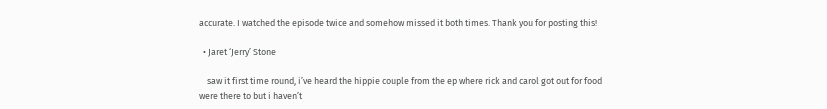accurate. I watched the episode twice and somehow missed it both times. Thank you for posting this!

  • Jaret ‘Jerry’ Stone

    saw it first time round, i’ve heard the hippie couple from the ep where rick and carol got out for food were there to but i haven’t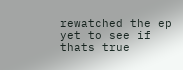rewatched the ep yet to see if thats true